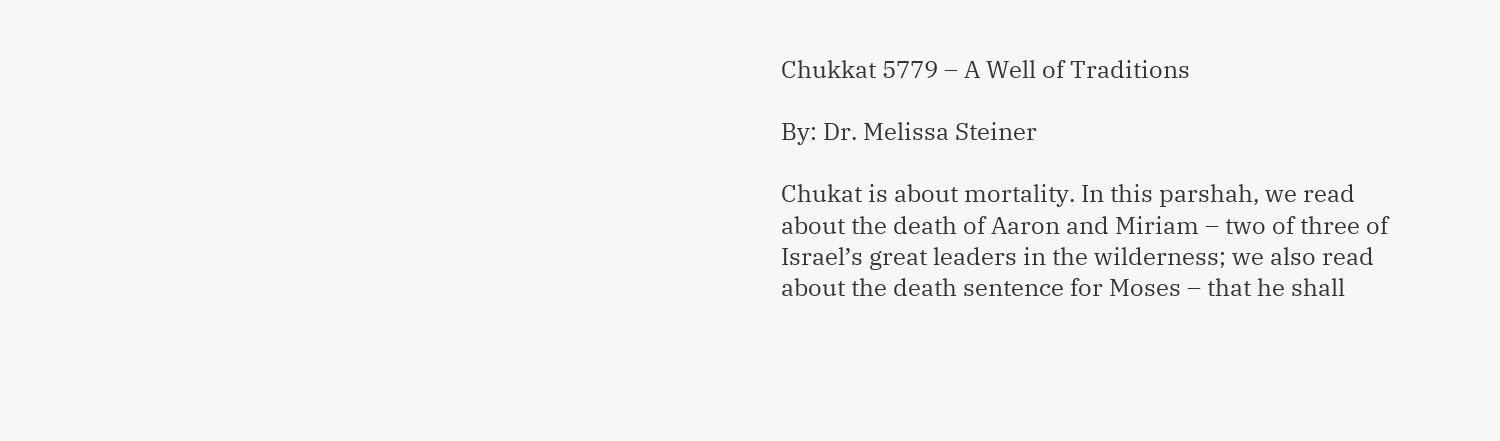Chukkat 5779 – A Well of Traditions

By: Dr. Melissa Steiner

Chukat is about mortality. In this parshah, we read about the death of Aaron and Miriam – two of three of Israel’s great leaders in the wilderness; we also read about the death sentence for Moses – that he shall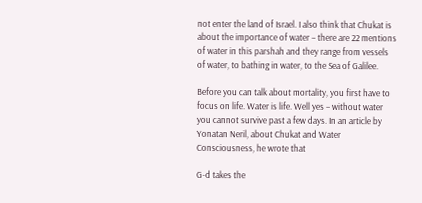not enter the land of Israel. I also think that Chukat is about the importance of water – there are 22 mentions of water in this parshah and they range from vessels of water, to bathing in water, to the Sea of Galilee.

Before you can talk about mortality, you first have to focus on life. Water is life. Well yes – without water you cannot survive past a few days. In an article by Yonatan Neril, about Chukat and Water Consciousness, he wrote that

G-d takes the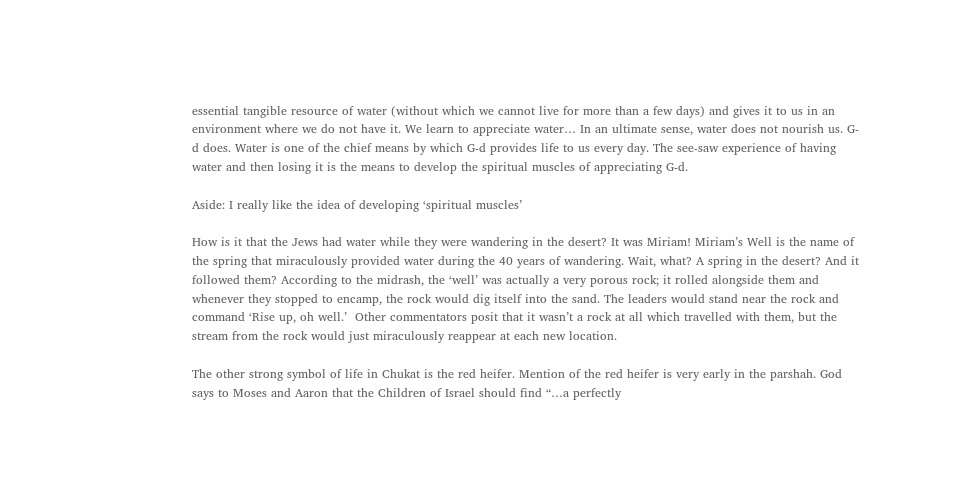essential tangible resource of water (without which we cannot live for more than a few days) and gives it to us in an environment where we do not have it. We learn to appreciate water… In an ultimate sense, water does not nourish us. G-d does. Water is one of the chief means by which G-d provides life to us every day. The see-saw experience of having water and then losing it is the means to develop the spiritual muscles of appreciating G-d.

Aside: I really like the idea of developing ‘spiritual muscles’

How is it that the Jews had water while they were wandering in the desert? It was Miriam! Miriam’s Well is the name of the spring that miraculously provided water during the 40 years of wandering. Wait, what? A spring in the desert? And it followed them? According to the midrash, the ‘well’ was actually a very porous rock; it rolled alongside them and whenever they stopped to encamp, the rock would dig itself into the sand. The leaders would stand near the rock and command ‘Rise up, oh well.’  Other commentators posit that it wasn’t a rock at all which travelled with them, but the stream from the rock would just miraculously reappear at each new location.

The other strong symbol of life in Chukat is the red heifer. Mention of the red heifer is very early in the parshah. God says to Moses and Aaron that the Children of Israel should find “…a perfectly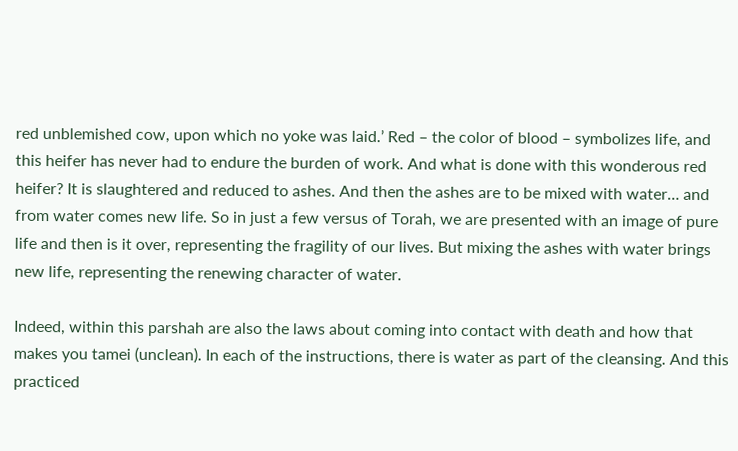red unblemished cow, upon which no yoke was laid.’ Red – the color of blood – symbolizes life, and this heifer has never had to endure the burden of work. And what is done with this wonderous red heifer? It is slaughtered and reduced to ashes. And then the ashes are to be mixed with water… and from water comes new life. So in just a few versus of Torah, we are presented with an image of pure life and then is it over, representing the fragility of our lives. But mixing the ashes with water brings new life, representing the renewing character of water.

Indeed, within this parshah are also the laws about coming into contact with death and how that makes you tamei (unclean). In each of the instructions, there is water as part of the cleansing. And this practiced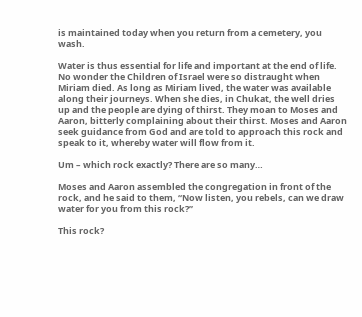is maintained today when you return from a cemetery, you wash.

Water is thus essential for life and important at the end of life. No wonder the Children of Israel were so distraught when Miriam died. As long as Miriam lived, the water was available along their journeys. When she dies, in Chukat, the well dries up and the people are dying of thirst. They moan to Moses and Aaron, bitterly complaining about their thirst. Moses and Aaron seek guidance from God and are told to approach this rock and speak to it, whereby water will flow from it.

Um – which rock exactly? There are so many…

Moses and Aaron assembled the congregation in front of the rock, and he said to them, “Now listen, you rebels, can we draw water for you from this rock?”

This rock?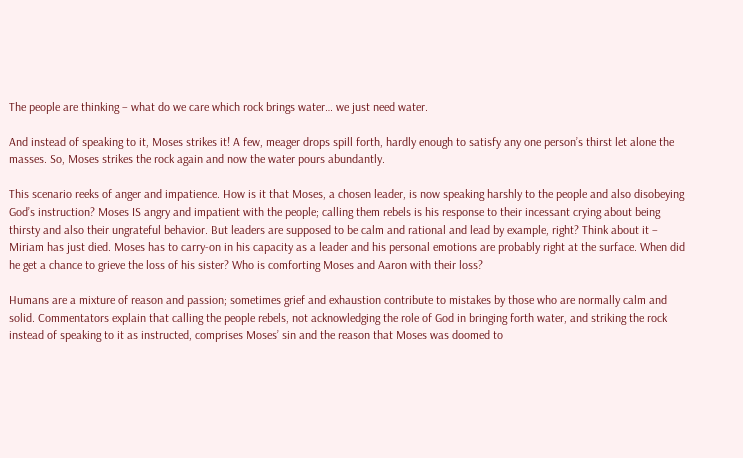The people are thinking – what do we care which rock brings water… we just need water.

And instead of speaking to it, Moses strikes it! A few, meager drops spill forth, hardly enough to satisfy any one person’s thirst let alone the masses. So, Moses strikes the rock again and now the water pours abundantly.

This scenario reeks of anger and impatience. How is it that Moses, a chosen leader, is now speaking harshly to the people and also disobeying God’s instruction? Moses IS angry and impatient with the people; calling them rebels is his response to their incessant crying about being thirsty and also their ungrateful behavior. But leaders are supposed to be calm and rational and lead by example, right? Think about it – Miriam has just died. Moses has to carry-on in his capacity as a leader and his personal emotions are probably right at the surface. When did he get a chance to grieve the loss of his sister? Who is comforting Moses and Aaron with their loss?

Humans are a mixture of reason and passion; sometimes grief and exhaustion contribute to mistakes by those who are normally calm and solid. Commentators explain that calling the people rebels, not acknowledging the role of God in bringing forth water, and striking the rock instead of speaking to it as instructed, comprises Moses’ sin and the reason that Moses was doomed to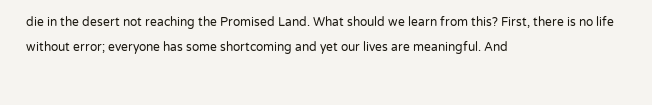die in the desert not reaching the Promised Land. What should we learn from this? First, there is no life without error; everyone has some shortcoming and yet our lives are meaningful. And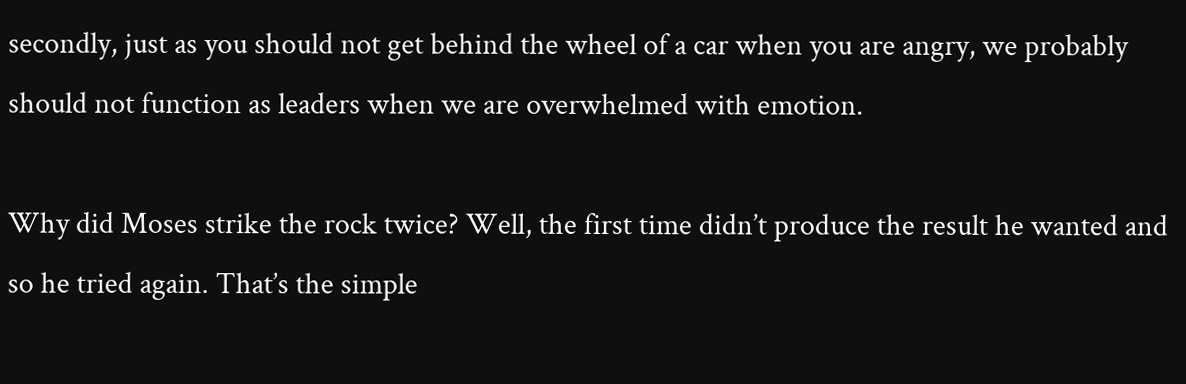secondly, just as you should not get behind the wheel of a car when you are angry, we probably should not function as leaders when we are overwhelmed with emotion.

Why did Moses strike the rock twice? Well, the first time didn’t produce the result he wanted and so he tried again. That’s the simple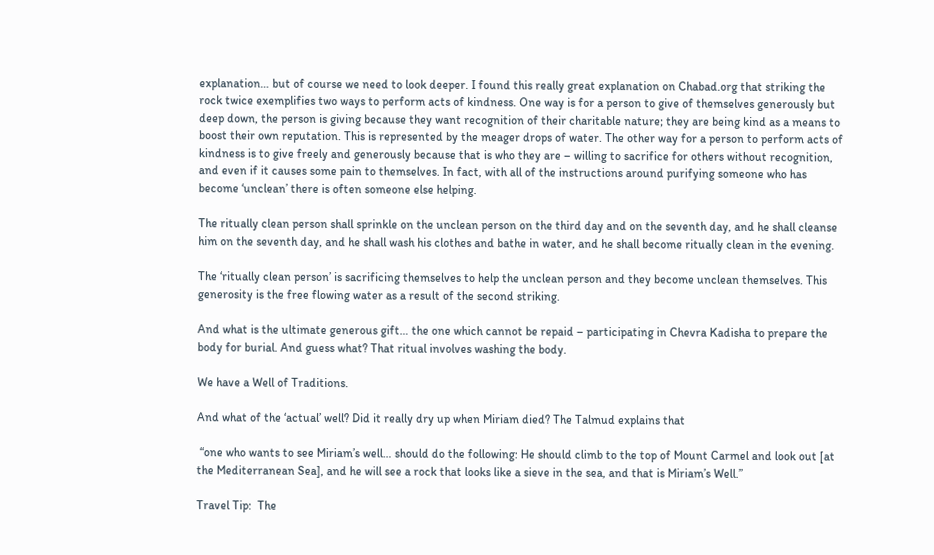explanation… but of course we need to look deeper. I found this really great explanation on Chabad.org that striking the rock twice exemplifies two ways to perform acts of kindness. One way is for a person to give of themselves generously but deep down, the person is giving because they want recognition of their charitable nature; they are being kind as a means to boost their own reputation. This is represented by the meager drops of water. The other way for a person to perform acts of kindness is to give freely and generously because that is who they are – willing to sacrifice for others without recognition, and even if it causes some pain to themselves. In fact, with all of the instructions around purifying someone who has become ‘unclean’ there is often someone else helping.

The ritually clean person shall sprinkle on the unclean person on the third day and on the seventh day, and he shall cleanse him on the seventh day, and he shall wash his clothes and bathe in water, and he shall become ritually clean in the evening.

The ‘ritually clean person’ is sacrificing themselves to help the unclean person and they become unclean themselves. This generosity is the free flowing water as a result of the second striking.

And what is the ultimate generous gift… the one which cannot be repaid – participating in Chevra Kadisha to prepare the body for burial. And guess what? That ritual involves washing the body.

We have a Well of Traditions.

And what of the ‘actual’ well? Did it really dry up when Miriam died? The Talmud explains that

 “one who wants to see Miriam’s well… should do the following: He should climb to the top of Mount Carmel and look out [at the Mediterranean Sea], and he will see a rock that looks like a sieve in the sea, and that is Miriam’s Well.”

Travel Tip:  The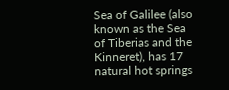Sea of Galilee (also known as the Sea of Tiberias and the Kinneret), has 17 natural hot springs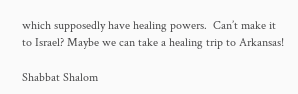which supposedly have healing powers.  Can’t make it to Israel? Maybe we can take a healing trip to Arkansas!

Shabbat Shalom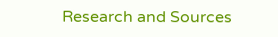Research and Sources